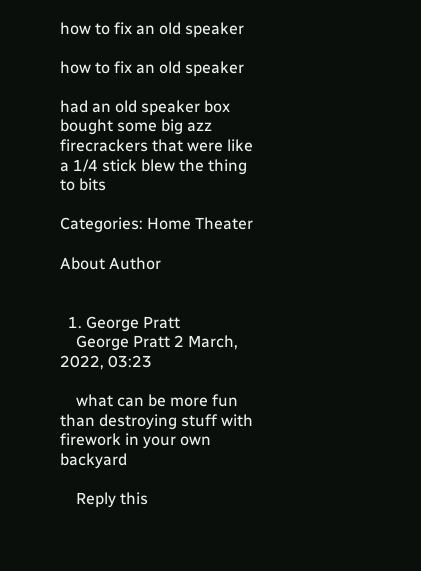how to fix an old speaker

how to fix an old speaker

had an old speaker box bought some big azz firecrackers that were like a 1/4 stick blew the thing to bits

Categories: Home Theater

About Author


  1. George Pratt
    George Pratt 2 March, 2022, 03:23

    what can be more fun than destroying stuff with firework in your own backyard

    Reply this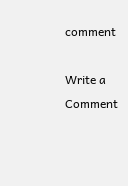comment

Write a Comment